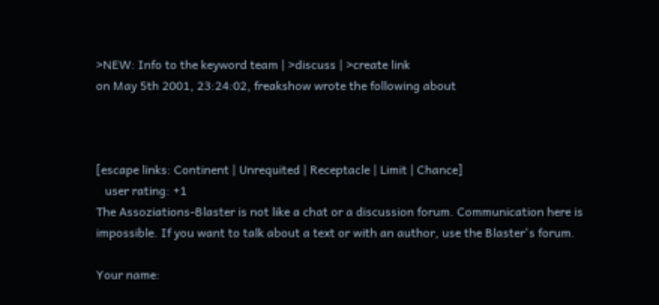>NEW: Info to the keyword team | >discuss | >create link
on May 5th 2001, 23:24:02, freakshow wrote the following about



[escape links: Continent | Unrequited | Receptacle | Limit | Chance]
   user rating: +1
The Assoziations-Blaster is not like a chat or a discussion forum. Communication here is impossible. If you want to talk about a text or with an author, use the Blaster's forum.

Your name: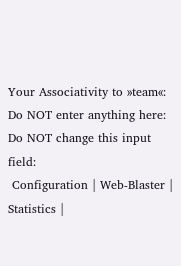Your Associativity to »team«:
Do NOT enter anything here:
Do NOT change this input field:
 Configuration | Web-Blaster | Statistics |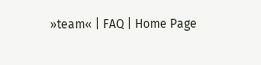»team« | FAQ | Home Page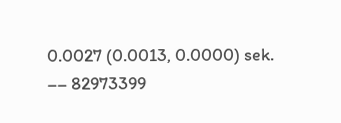0.0027 (0.0013, 0.0000) sek. –– 82973399